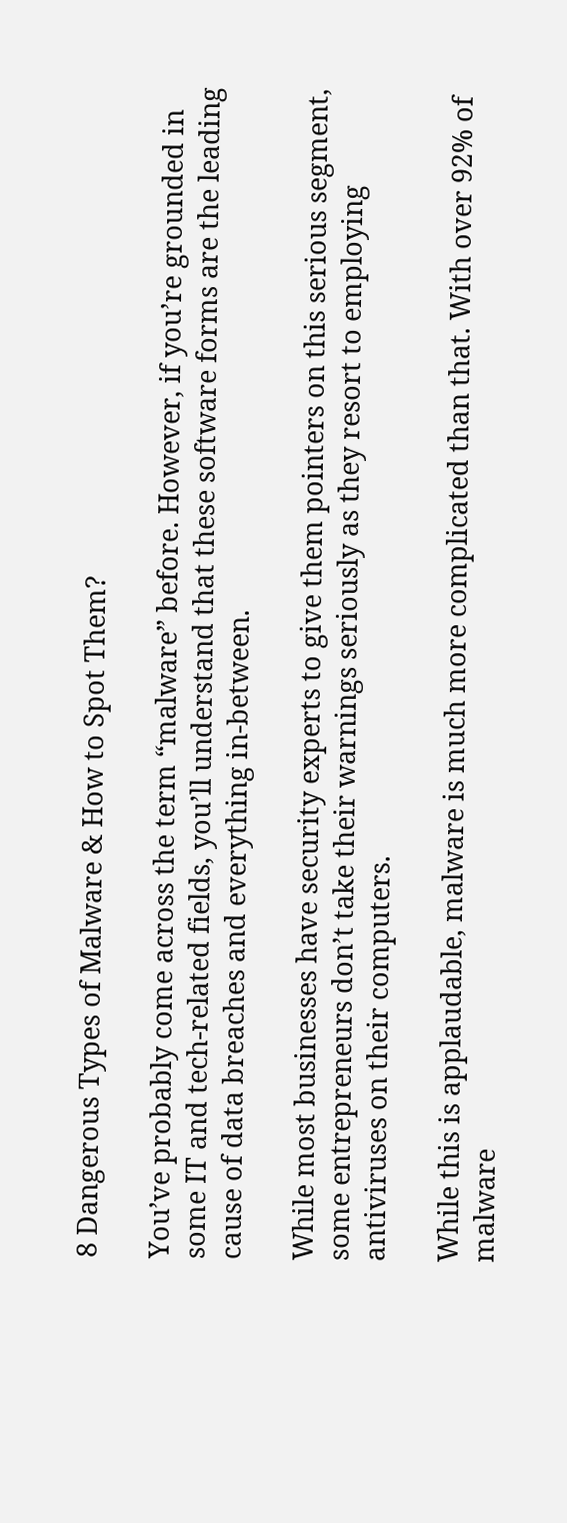8 Dangerous Types of Malware & How to Spot Them?

You’ve probably come across the term “malware” before. However, if you’re grounded in some IT and tech-related fields, you’ll understand that these software forms are the leading cause of data breaches and everything in-between.

While most businesses have security experts to give them pointers on this serious segment, some entrepreneurs don’t take their warnings seriously as they resort to employing antiviruses on their computers.

While this is applaudable, malware is much more complicated than that. With over 92% of malware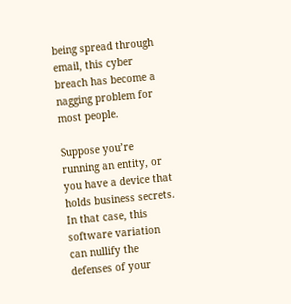being spread through email, this cyber breach has become a nagging problem for most people.

Suppose you’re running an entity, or you have a device that holds business secrets. In that case, this software variation can nullify the defenses of your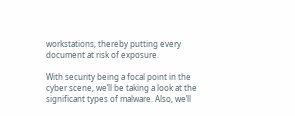workstations, thereby putting every document at risk of exposure.

With security being a focal point in the cyber scene, we’ll be taking a look at the significant types of malware. Also, we’ll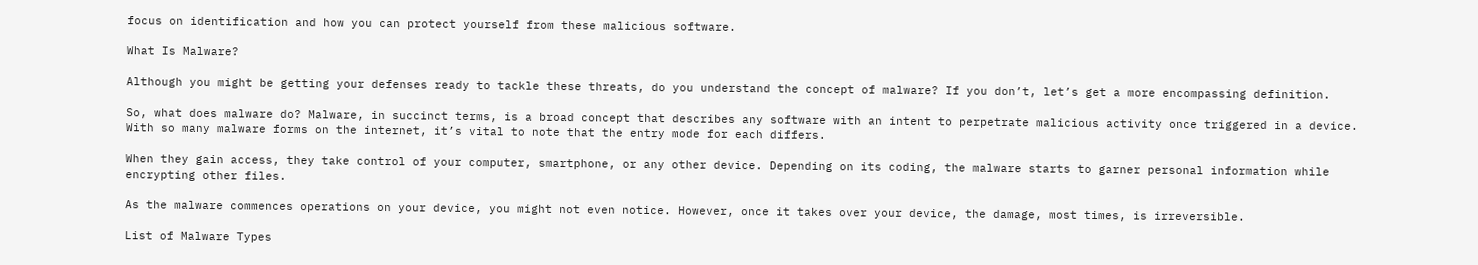focus on identification and how you can protect yourself from these malicious software.

What Is Malware?

Although you might be getting your defenses ready to tackle these threats, do you understand the concept of malware? If you don’t, let’s get a more encompassing definition.

So, what does malware do? Malware, in succinct terms, is a broad concept that describes any software with an intent to perpetrate malicious activity once triggered in a device. With so many malware forms on the internet, it’s vital to note that the entry mode for each differs.

When they gain access, they take control of your computer, smartphone, or any other device. Depending on its coding, the malware starts to garner personal information while encrypting other files.

As the malware commences operations on your device, you might not even notice. However, once it takes over your device, the damage, most times, is irreversible.

List of Malware Types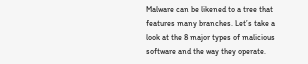Malware can be likened to a tree that features many branches. Let’s take a look at the 8 major types of malicious software and the way they operate.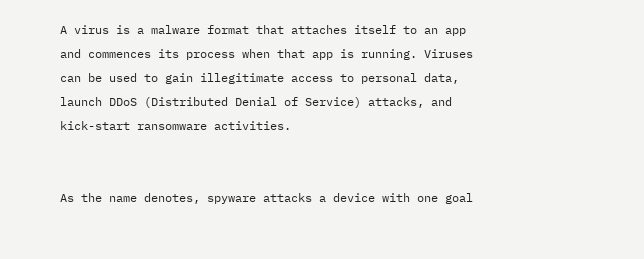A virus is a malware format that attaches itself to an app and commences its process when that app is running. Viruses can be used to gain illegitimate access to personal data, launch DDoS (Distributed Denial of Service) attacks, and kick-start ransomware activities.


As the name denotes, spyware attacks a device with one goal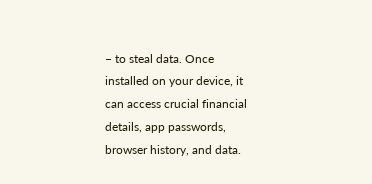– to steal data. Once installed on your device, it can access crucial financial details, app passwords, browser history, and data.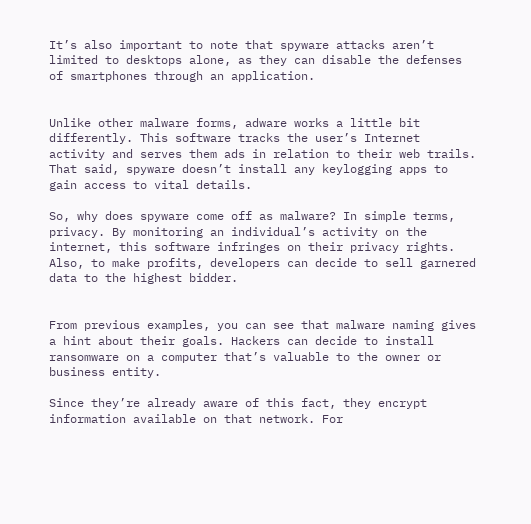It’s also important to note that spyware attacks aren’t limited to desktops alone, as they can disable the defenses of smartphones through an application.


Unlike other malware forms, adware works a little bit differently. This software tracks the user’s Internet activity and serves them ads in relation to their web trails. That said, spyware doesn’t install any keylogging apps to gain access to vital details.

So, why does spyware come off as malware? In simple terms, privacy. By monitoring an individual’s activity on the internet, this software infringes on their privacy rights. Also, to make profits, developers can decide to sell garnered data to the highest bidder.


From previous examples, you can see that malware naming gives a hint about their goals. Hackers can decide to install ransomware on a computer that’s valuable to the owner or business entity.

Since they’re already aware of this fact, they encrypt information available on that network. For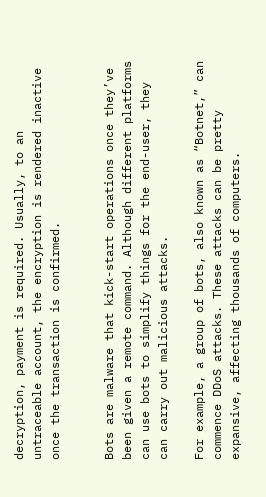decryption, payment is required. Usually, to an untraceable account, the encryption is rendered inactive once the transaction is confirmed.


Bots are malware that kick-start operations once they’ve been given a remote command. Although different platforms can use bots to simplify things for the end-user, they can carry out malicious attacks.

For example, a group of bots, also known as “Botnet,” can commence DDoS attacks. These attacks can be pretty expansive, affecting thousands of computers.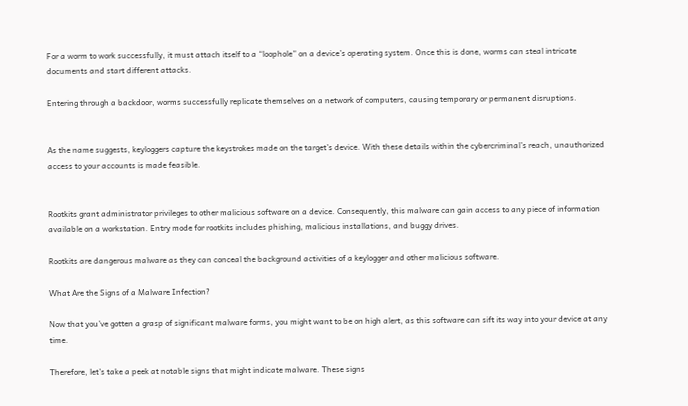For a worm to work successfully, it must attach itself to a “loophole” on a device’s operating system. Once this is done, worms can steal intricate documents and start different attacks.

Entering through a backdoor, worms successfully replicate themselves on a network of computers, causing temporary or permanent disruptions.


As the name suggests, keyloggers capture the keystrokes made on the target’s device. With these details within the cybercriminal’s reach, unauthorized access to your accounts is made feasible.


Rootkits grant administrator privileges to other malicious software on a device. Consequently, this malware can gain access to any piece of information available on a workstation. Entry mode for rootkits includes phishing, malicious installations, and buggy drives.

Rootkits are dangerous malware as they can conceal the background activities of a keylogger and other malicious software.

What Are the Signs of a Malware Infection?

Now that you’ve gotten a grasp of significant malware forms, you might want to be on high alert, as this software can sift its way into your device at any time.

Therefore, let’s take a peek at notable signs that might indicate malware. These signs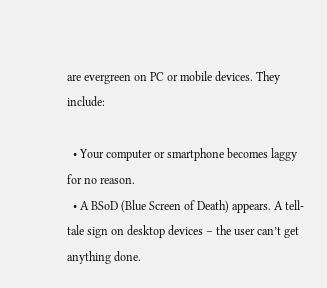are evergreen on PC or mobile devices. They include:

  • Your computer or smartphone becomes laggy for no reason.
  • A BSoD (Blue Screen of Death) appears. A tell-tale sign on desktop devices – the user can’t get anything done.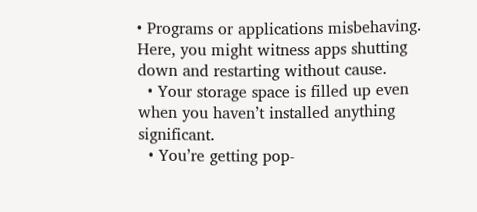• Programs or applications misbehaving. Here, you might witness apps shutting down and restarting without cause.
  • Your storage space is filled up even when you haven’t installed anything significant.
  • You’re getting pop-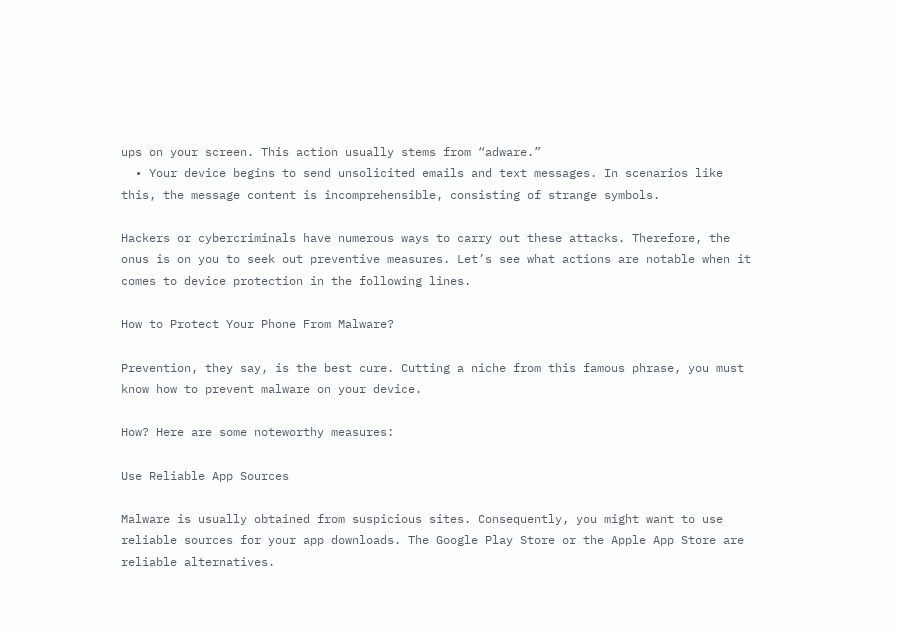ups on your screen. This action usually stems from “adware.”
  • Your device begins to send unsolicited emails and text messages. In scenarios like this, the message content is incomprehensible, consisting of strange symbols.

Hackers or cybercriminals have numerous ways to carry out these attacks. Therefore, the onus is on you to seek out preventive measures. Let’s see what actions are notable when it comes to device protection in the following lines.

How to Protect Your Phone From Malware?

Prevention, they say, is the best cure. Cutting a niche from this famous phrase, you must know how to prevent malware on your device.

How? Here are some noteworthy measures:

Use Reliable App Sources

Malware is usually obtained from suspicious sites. Consequently, you might want to use reliable sources for your app downloads. The Google Play Store or the Apple App Store are reliable alternatives.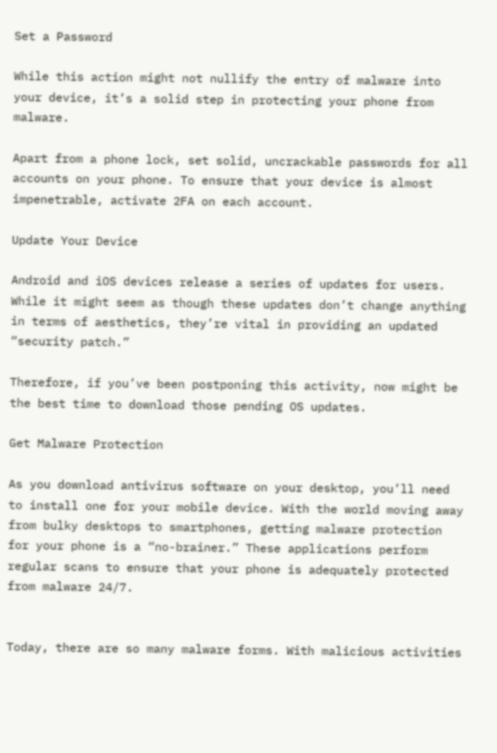Set a Password

While this action might not nullify the entry of malware into your device, it’s a solid step in protecting your phone from malware.

Apart from a phone lock, set solid, uncrackable passwords for all accounts on your phone. To ensure that your device is almost impenetrable, activate 2FA on each account.

Update Your Device

Android and iOS devices release a series of updates for users. While it might seem as though these updates don’t change anything in terms of aesthetics, they’re vital in providing an updated “security patch.”

Therefore, if you’ve been postponing this activity, now might be the best time to download those pending OS updates.

Get Malware Protection

As you download antivirus software on your desktop, you’ll need to install one for your mobile device. With the world moving away from bulky desktops to smartphones, getting malware protection for your phone is a “no-brainer.” These applications perform regular scans to ensure that your phone is adequately protected from malware 24/7.


Today, there are so many malware forms. With malicious activities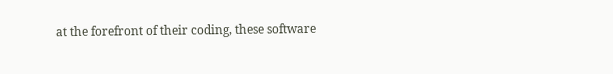at the forefront of their coding, these software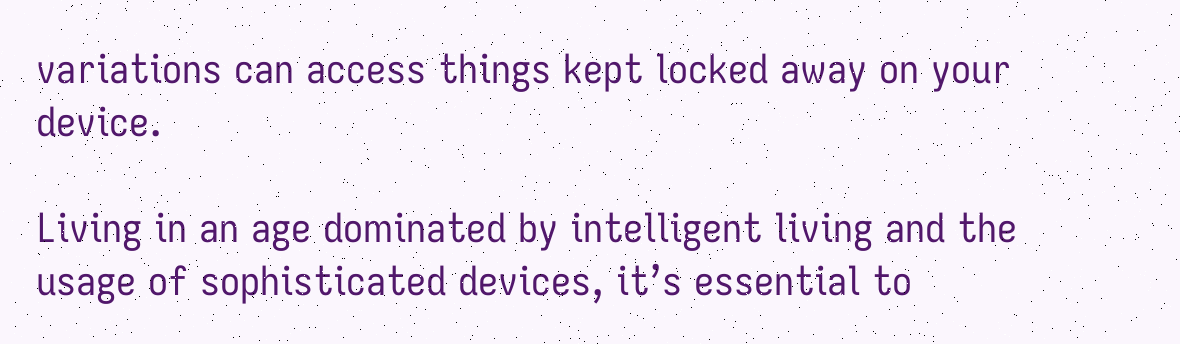variations can access things kept locked away on your device.

Living in an age dominated by intelligent living and the usage of sophisticated devices, it’s essential to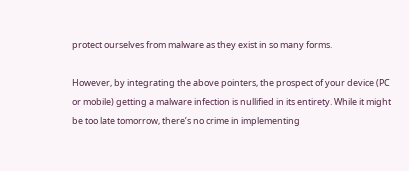protect ourselves from malware as they exist in so many forms.

However, by integrating the above pointers, the prospect of your device (PC or mobile) getting a malware infection is nullified in its entirety. While it might be too late tomorrow, there’s no crime in implementing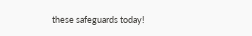these safeguards today!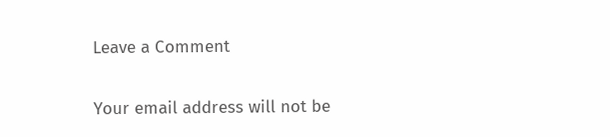Leave a Comment

Your email address will not be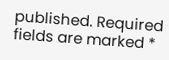published. Required fields are marked *